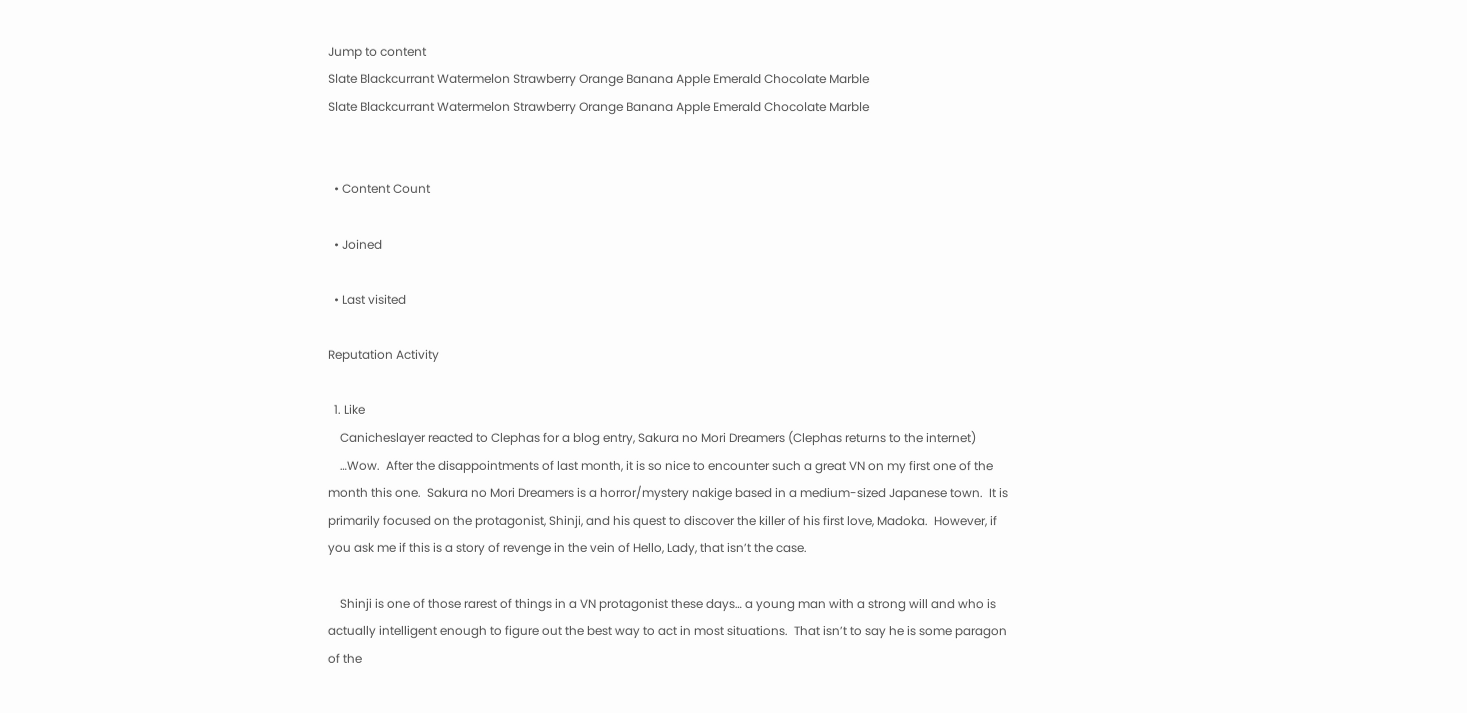Jump to content
Slate Blackcurrant Watermelon Strawberry Orange Banana Apple Emerald Chocolate Marble
Slate Blackcurrant Watermelon Strawberry Orange Banana Apple Emerald Chocolate Marble


  • Content Count

  • Joined

  • Last visited

Reputation Activity

  1. Like
    Canicheslayer reacted to Clephas for a blog entry, Sakura no Mori Dreamers (Clephas returns to the internet)
    …Wow.  After the disappointments of last month, it is so nice to encounter such a great VN on my first one of the month this one.  Sakura no Mori Dreamers is a horror/mystery nakige based in a medium-sized Japanese town.  It is primarily focused on the protagonist, Shinji, and his quest to discover the killer of his first love, Madoka.  However, if you ask me if this is a story of revenge in the vein of Hello, Lady, that isn’t the case.

    Shinji is one of those rarest of things in a VN protagonist these days… a young man with a strong will and who is actually intelligent enough to figure out the best way to act in most situations.  That isn’t to say he is some paragon of the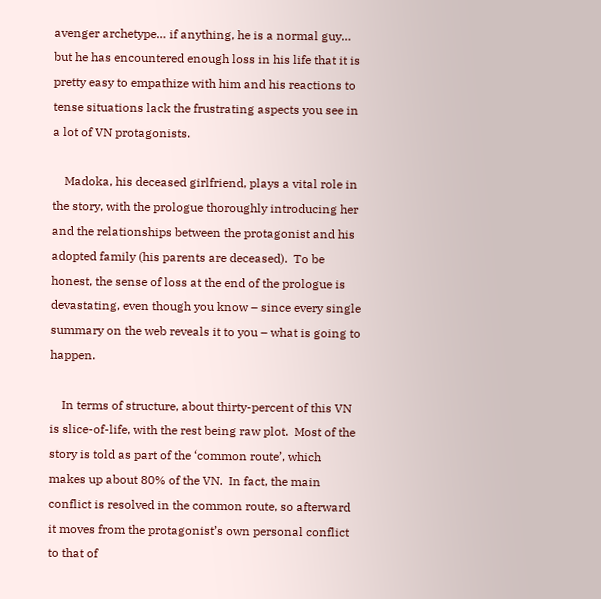avenger archetype… if anything, he is a normal guy… but he has encountered enough loss in his life that it is pretty easy to empathize with him and his reactions to tense situations lack the frustrating aspects you see in a lot of VN protagonists.

    Madoka, his deceased girlfriend, plays a vital role in the story, with the prologue thoroughly introducing her and the relationships between the protagonist and his adopted family (his parents are deceased).  To be honest, the sense of loss at the end of the prologue is devastating, even though you know – since every single summary on the web reveals it to you – what is going to happen.

    In terms of structure, about thirty-percent of this VN is slice-of-life, with the rest being raw plot.  Most of the story is told as part of the ‘common route’, which makes up about 80% of the VN.  In fact, the main conflict is resolved in the common route, so afterward it moves from the protagonist’s own personal conflict to that of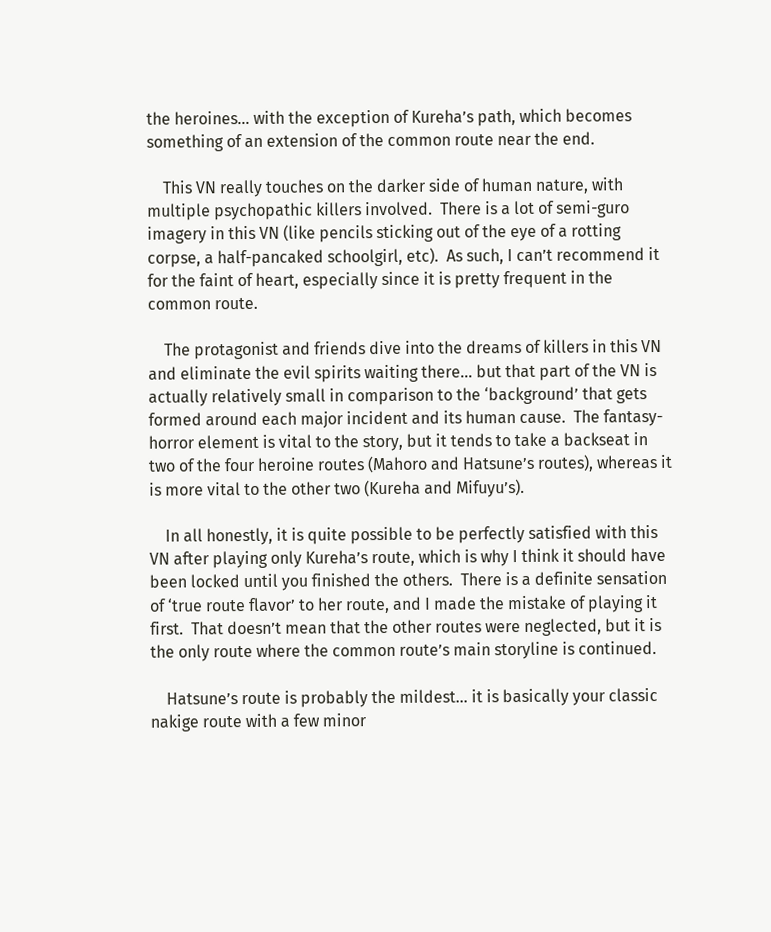the heroines… with the exception of Kureha’s path, which becomes something of an extension of the common route near the end.

    This VN really touches on the darker side of human nature, with multiple psychopathic killers involved.  There is a lot of semi-guro imagery in this VN (like pencils sticking out of the eye of a rotting corpse, a half-pancaked schoolgirl, etc).  As such, I can’t recommend it for the faint of heart, especially since it is pretty frequent in the common route.

    The protagonist and friends dive into the dreams of killers in this VN and eliminate the evil spirits waiting there… but that part of the VN is actually relatively small in comparison to the ‘background’ that gets formed around each major incident and its human cause.  The fantasy-horror element is vital to the story, but it tends to take a backseat in two of the four heroine routes (Mahoro and Hatsune’s routes), whereas it is more vital to the other two (Kureha and Mifuyu’s).

    In all honestly, it is quite possible to be perfectly satisfied with this VN after playing only Kureha’s route, which is why I think it should have been locked until you finished the others.  There is a definite sensation of ‘true route flavor’ to her route, and I made the mistake of playing it first.  That doesn’t mean that the other routes were neglected, but it is the only route where the common route’s main storyline is continued.

    Hatsune’s route is probably the mildest… it is basically your classic nakige route with a few minor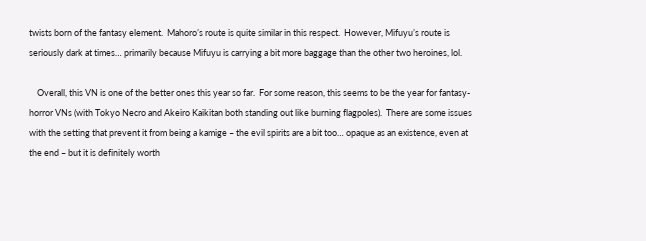twists born of the fantasy element.  Mahoro’s route is quite similar in this respect.  However, Mifuyu’s route is seriously dark at times… primarily because Mifuyu is carrying a bit more baggage than the other two heroines, lol.

    Overall, this VN is one of the better ones this year so far.  For some reason, this seems to be the year for fantasy-horror VNs (with Tokyo Necro and Akeiro Kaikitan both standing out like burning flagpoles).  There are some issues with the setting that prevent it from being a kamige – the evil spirits are a bit too… opaque as an existence, even at the end – but it is definitely worth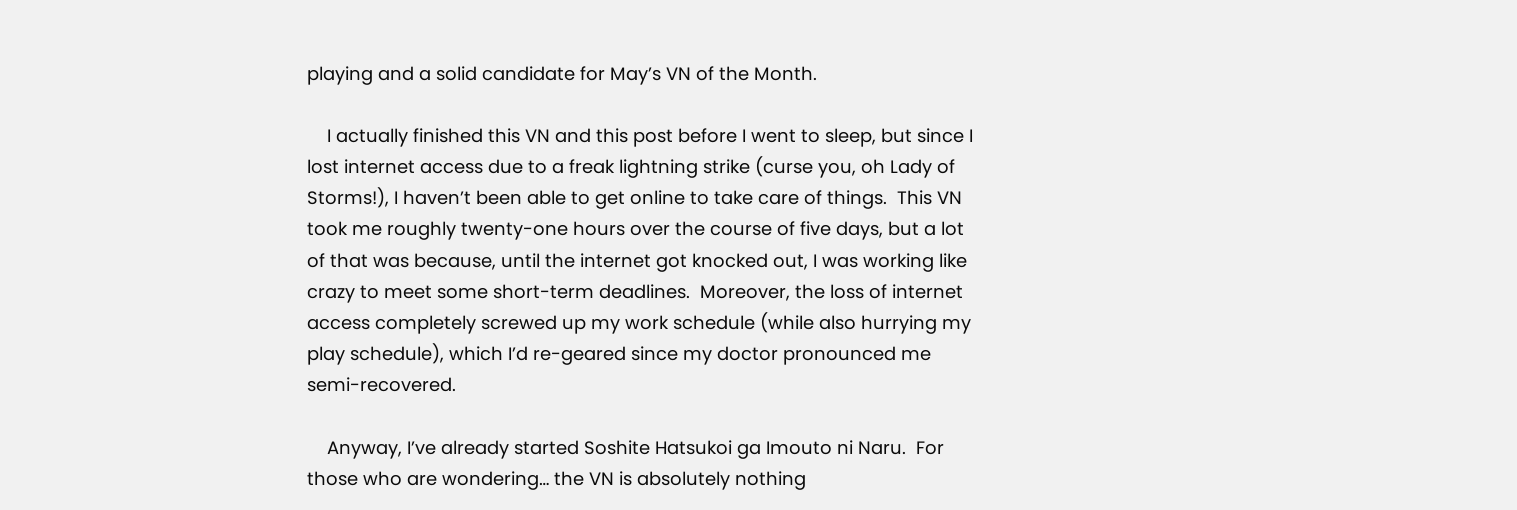playing and a solid candidate for May’s VN of the Month.

    I actually finished this VN and this post before I went to sleep, but since I lost internet access due to a freak lightning strike (curse you, oh Lady of Storms!), I haven’t been able to get online to take care of things.  This VN took me roughly twenty-one hours over the course of five days, but a lot of that was because, until the internet got knocked out, I was working like crazy to meet some short-term deadlines.  Moreover, the loss of internet access completely screwed up my work schedule (while also hurrying my play schedule), which I’d re-geared since my doctor pronounced me semi-recovered.

    Anyway, I’ve already started Soshite Hatsukoi ga Imouto ni Naru.  For those who are wondering… the VN is absolutely nothing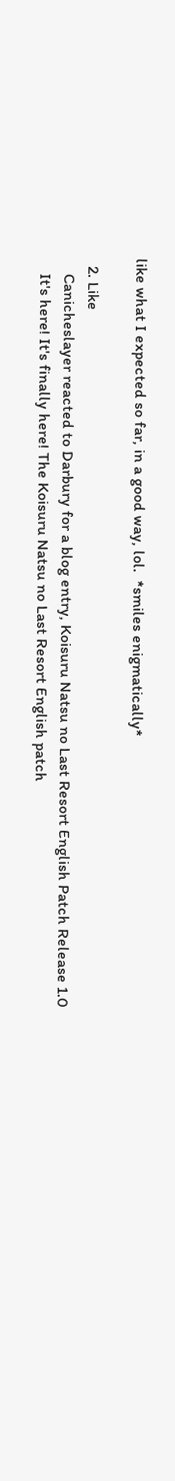like what I expected so far, in a good way, lol.  *smiles enigmatically*

  2. Like
    Canicheslayer reacted to Darbury for a blog entry, Koisuru Natsu no Last Resort English Patch Release 1.0
    It's here! It's finally here! The Koisuru Natsu no Last Resort English patch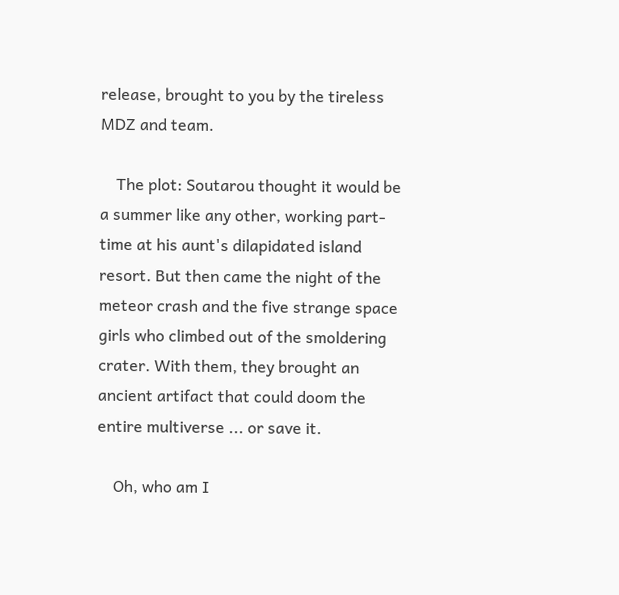release, brought to you by the tireless MDZ and team.

    The plot: Soutarou thought it would be a summer like any other, working part-time at his aunt's dilapidated island resort. But then came the night of the meteor crash and the five strange space girls who climbed out of the smoldering crater. With them, they brought an ancient artifact that could doom the entire multiverse ... or save it.

    Oh, who am I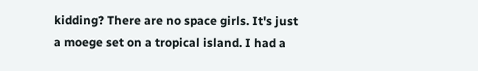kidding? There are no space girls. It's just a moege set on a tropical island. I had a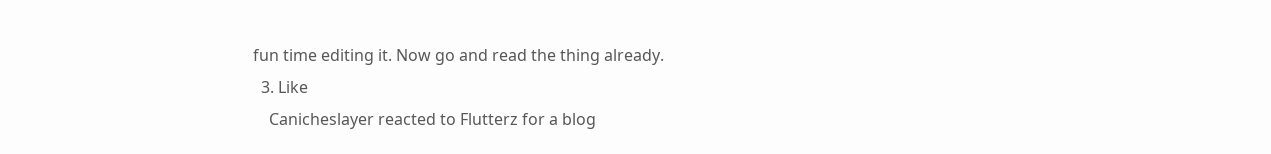fun time editing it. Now go and read the thing already.
  3. Like
    Canicheslayer reacted to Flutterz for a blog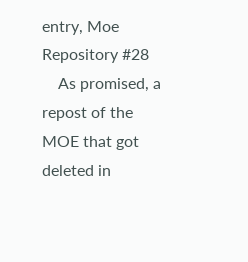entry, Moe Repository #28
    As promised, a repost of the MOE that got deleted in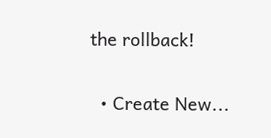the rollback!

  • Create New...